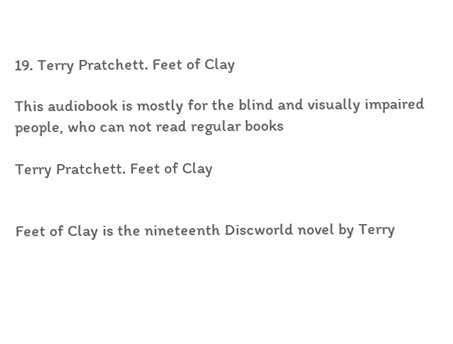19. Terry Pratchett. Feet of Clay

This audiobook is mostly for the blind and visually impaired people, who can not read regular books

Terry Pratchett. Feet of Clay


Feet of Clay is the nineteenth Discworld novel by Terry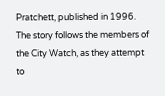Pratchett, published in 1996. The story follows the members of the City Watch, as they attempt to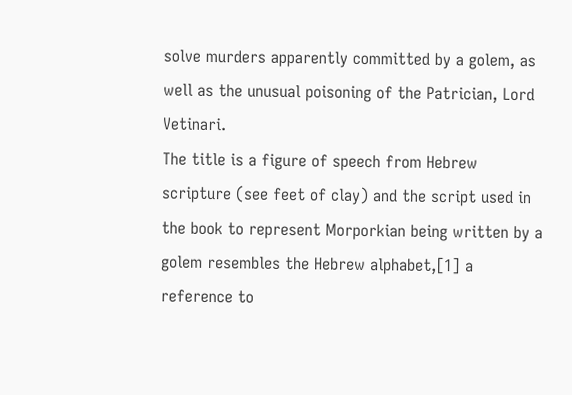solve murders apparently committed by a golem, as well as the unusual poisoning of the Patrician, Lord Vetinari.
The title is a figure of speech from Hebrew scripture (see feet of clay) and the script used in the book to represent Morporkian being written by a golem resembles the Hebrew alphabet,[1] a reference to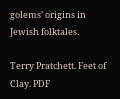golems’ origins in Jewish folktales.

Terry Pratchett. Feet of Clay. PDF